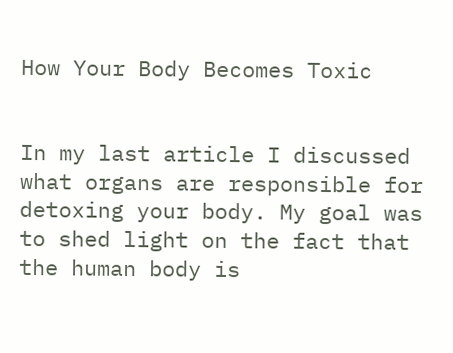How Your Body Becomes Toxic


In my last article I discussed what organs are responsible for detoxing your body. My goal was to shed light on the fact that the human body is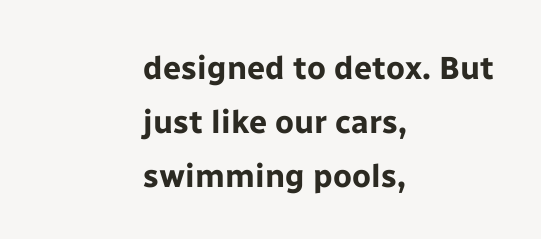designed to detox. But just like our cars, swimming pools,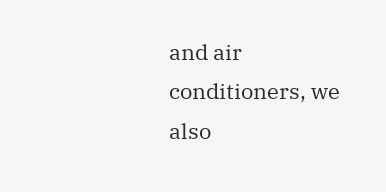and air conditioners, we also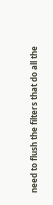need to flush the filters that do all the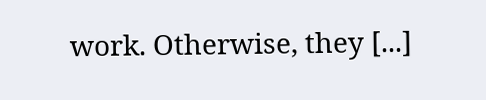work. Otherwise, they [...]